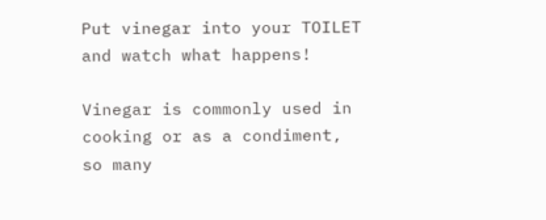Put vinegar into your TOILET and watch what happens!

Vinegar is commonly used in cooking or as a condiment, so many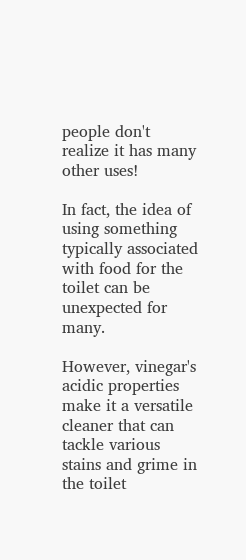people don't realize it has many other uses!

In fact, the idea of using something typically associated with food for the toilet can be unexpected for many.

However, vinegar's acidic properties make it a versatile cleaner that can tackle various stains and grime in the toilet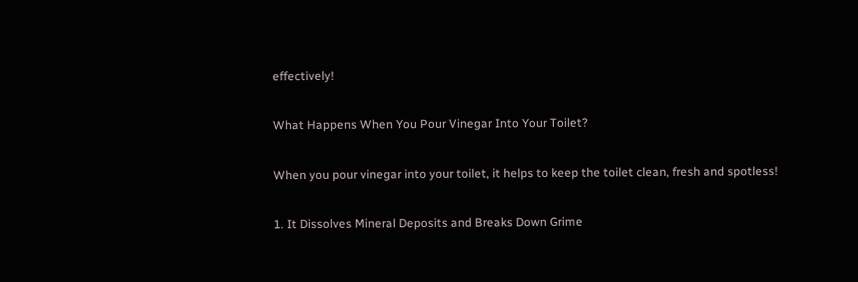effectively!

What Happens When You Pour Vinegar Into Your Toilet?

When you pour vinegar into your toilet, it helps to keep the toilet clean, fresh and spotless!

1. It Dissolves Mineral Deposits and Breaks Down Grime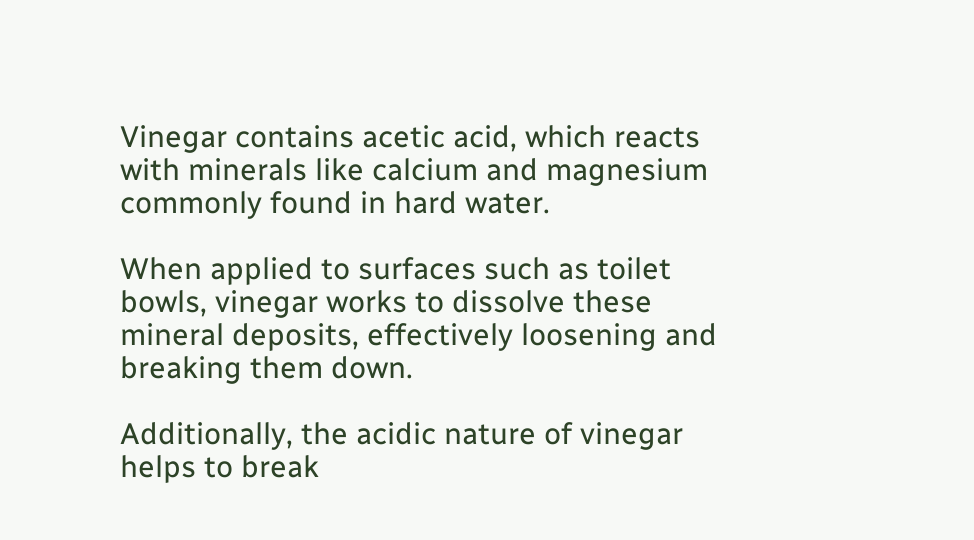Vinegar contains acetic acid, which reacts with minerals like calcium and magnesium commonly found in hard water.

When applied to surfaces such as toilet bowls, vinegar works to dissolve these mineral deposits, effectively loosening and breaking them down.

Additionally, the acidic nature of vinegar helps to break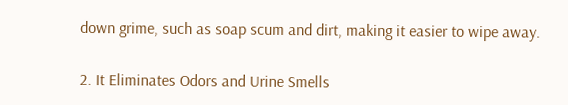down grime, such as soap scum and dirt, making it easier to wipe away.

2. It Eliminates Odors and Urine Smells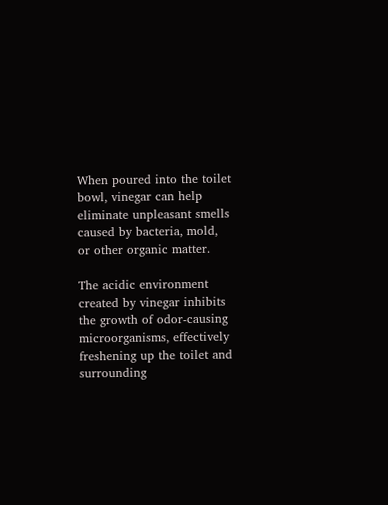When poured into the toilet bowl, vinegar can help eliminate unpleasant smells caused by bacteria, mold, or other organic matter.

The acidic environment created by vinegar inhibits the growth of odor-causing microorganisms, effectively freshening up the toilet and surrounding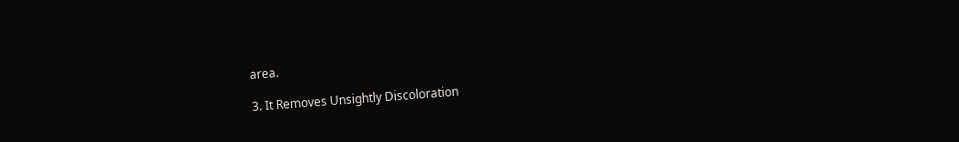area.

3. It Removes Unsightly Discoloration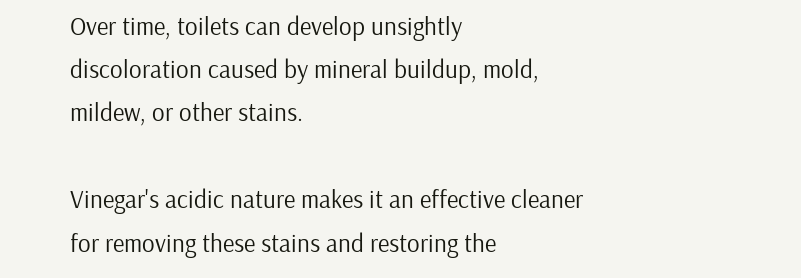Over time, toilets can develop unsightly discoloration caused by mineral buildup, mold, mildew, or other stains.

Vinegar's acidic nature makes it an effective cleaner for removing these stains and restoring the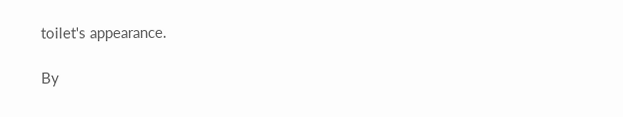toilet's appearance.

By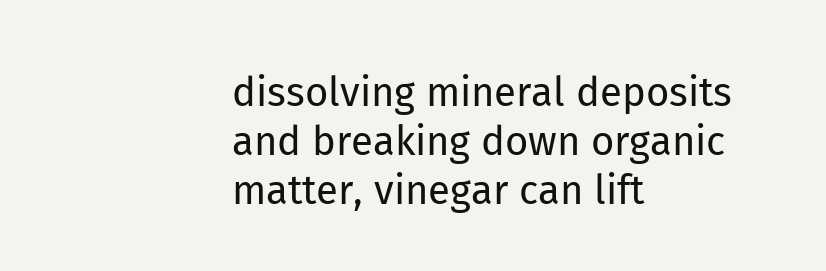dissolving mineral deposits and breaking down organic matter, vinegar can lift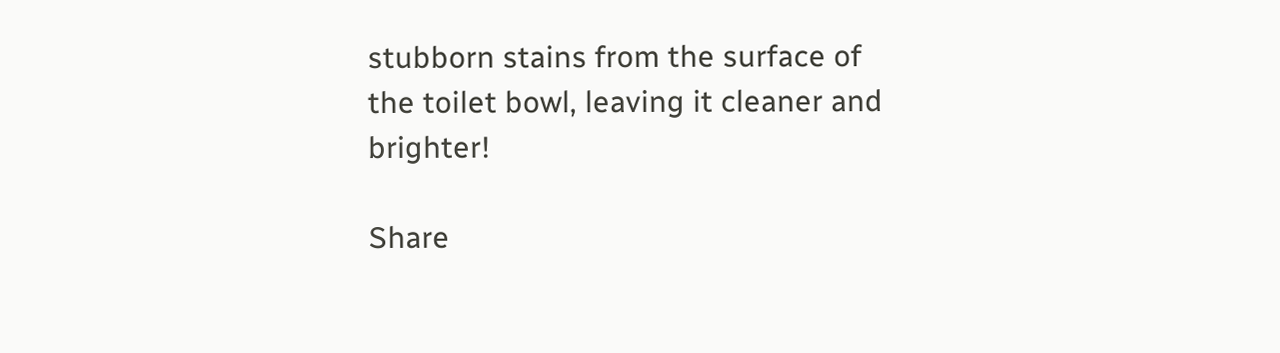stubborn stains from the surface of the toilet bowl, leaving it cleaner and brighter!

Share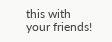this with your friends!